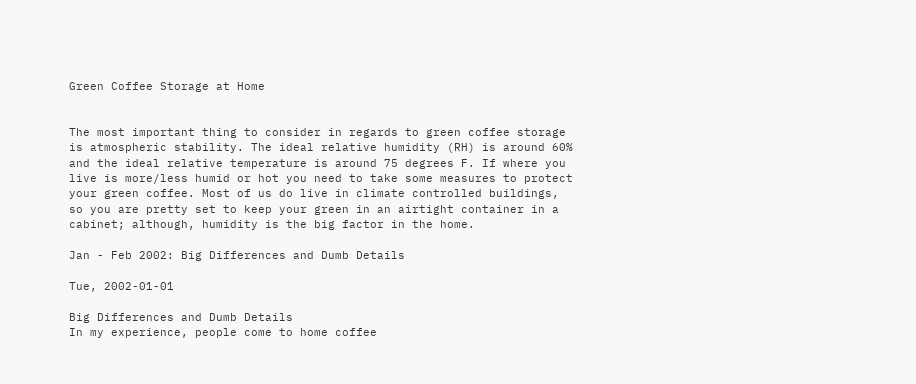Green Coffee Storage at Home


The most important thing to consider in regards to green coffee storage is atmospheric stability. The ideal relative humidity (RH) is around 60% and the ideal relative temperature is around 75 degrees F. If where you live is more/less humid or hot you need to take some measures to protect your green coffee. Most of us do live in climate controlled buildings, so you are pretty set to keep your green in an airtight container in a cabinet; although, humidity is the big factor in the home.

Jan - Feb 2002: Big Differences and Dumb Details

Tue, 2002-01-01

Big Differences and Dumb Details
In my experience, people come to home coffee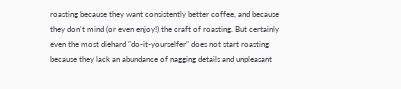roasting because they want consistently better coffee, and because they don't mind (or even enjoy!) the craft of roasting. But certainly even the most diehard "do-it-yourselfer" does not start roasting because they lack an abundance of nagging details and unpleasant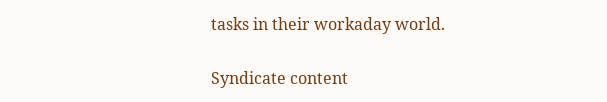tasks in their workaday world.

Syndicate content